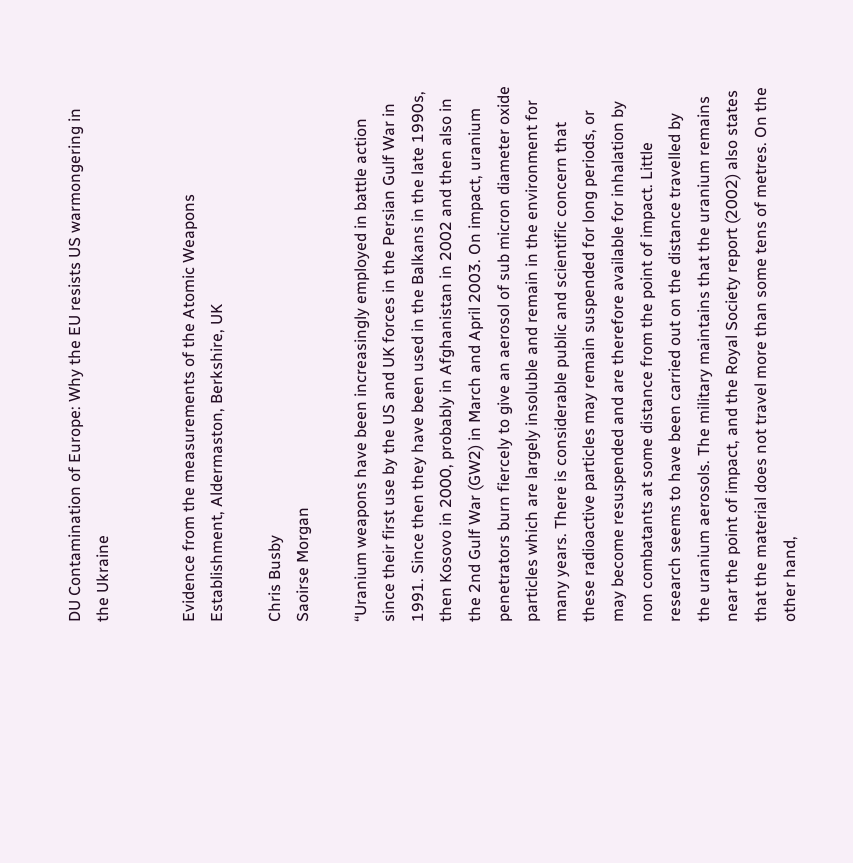DU Contamination of Europe: Why the EU resists US warmongering in the Ukraine


Evidence from the measurements of the Atomic Weapons Establishment, Aldermaston, Berkshire, UK

Chris Busby
Saoirse Morgan

“Uranium weapons have been increasingly employed in battle action since their first use by the US and UK forces in the Persian Gulf War in 1991. Since then they have been used in the Balkans in the late 1990s, then Kosovo in 2000, probably in Afghanistan in 2002 and then also in the 2nd Gulf War (GW2) in March and April 2003. On impact, uranium penetrators burn fiercely to give an aerosol of sub micron diameter oxide particles which are largely insoluble and remain in the environment for many years. There is considerable public and scientific concern that these radioactive particles may remain suspended for long periods, or may become resuspended and are therefore available for inhalation by non combatants at some distance from the point of impact. Little research seems to have been carried out on the distance travelled by the uranium aerosols. The military maintains that the uranium remains near the point of impact, and the Royal Society report (2002) also states that the material does not travel more than some tens of metres. On the other hand,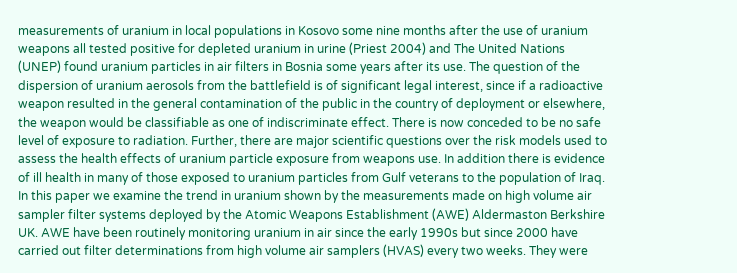measurements of uranium in local populations in Kosovo some nine months after the use of uranium weapons all tested positive for depleted uranium in urine (Priest 2004) and The United Nations (UNEP) found uranium particles in air filters in Bosnia some years after its use. The question of the dispersion of uranium aerosols from the battlefield is of significant legal interest, since if a radioactive weapon resulted in the general contamination of the public in the country of deployment or elsewhere, the weapon would be classifiable as one of indiscriminate effect. There is now conceded to be no safe level of exposure to radiation. Further, there are major scientific questions over the risk models used to assess the health effects of uranium particle exposure from weapons use. In addition there is evidence of ill health in many of those exposed to uranium particles from Gulf veterans to the population of Iraq. In this paper we examine the trend in uranium shown by the measurements made on high volume air sampler filter systems deployed by the Atomic Weapons Establishment (AWE) Aldermaston Berkshire UK. AWE have been routinely monitoring uranium in air since the early 1990s but since 2000 have carried out filter determinations from high volume air samplers (HVAS) every two weeks. They were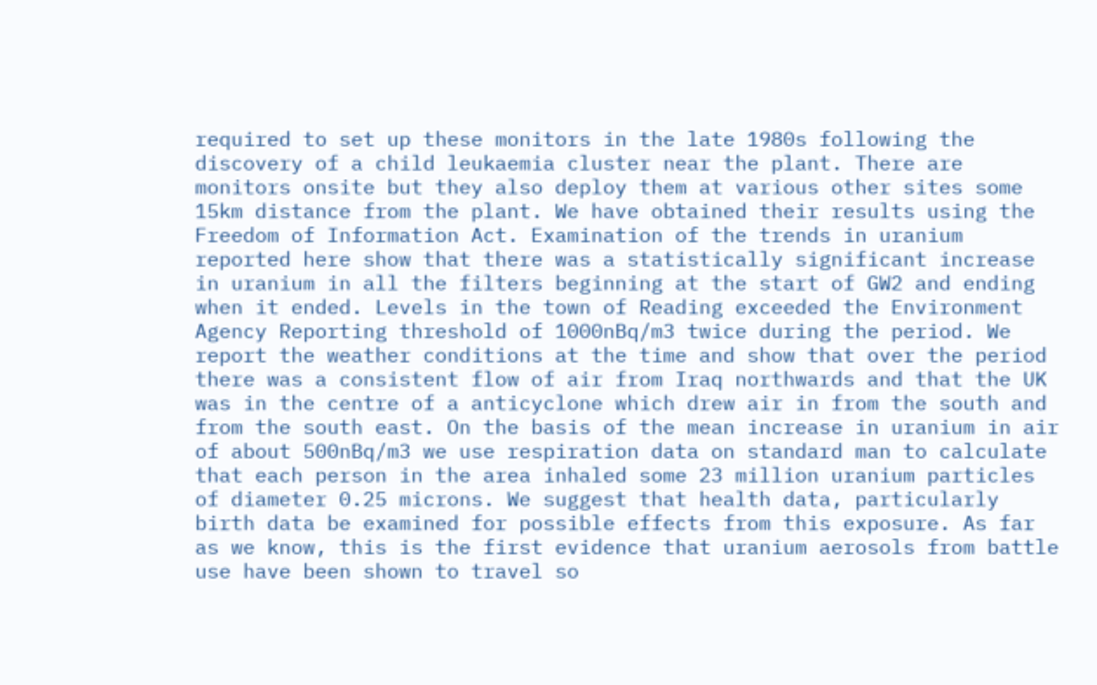required to set up these monitors in the late 1980s following the discovery of a child leukaemia cluster near the plant. There are monitors onsite but they also deploy them at various other sites some 15km distance from the plant. We have obtained their results using the Freedom of Information Act. Examination of the trends in uranium reported here show that there was a statistically significant increase in uranium in all the filters beginning at the start of GW2 and ending when it ended. Levels in the town of Reading exceeded the Environment Agency Reporting threshold of 1000nBq/m3 twice during the period. We report the weather conditions at the time and show that over the period there was a consistent flow of air from Iraq northwards and that the UK was in the centre of a anticyclone which drew air in from the south and from the south east. On the basis of the mean increase in uranium in air of about 500nBq/m3 we use respiration data on standard man to calculate that each person in the area inhaled some 23 million uranium particles of diameter 0.25 microns. We suggest that health data, particularly birth data be examined for possible effects from this exposure. As far as we know, this is the first evidence that uranium aerosols from battle use have been shown to travel so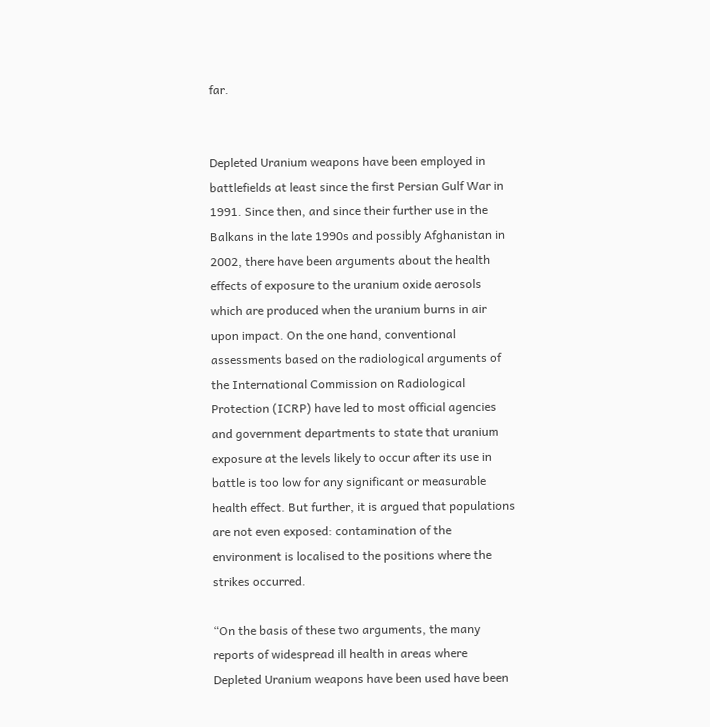far.


Depleted Uranium weapons have been employed in battlefields at least since the first Persian Gulf War in 1991. Since then, and since their further use in the Balkans in the late 1990s and possibly Afghanistan in 2002, there have been arguments about the health effects of exposure to the uranium oxide aerosols which are produced when the uranium burns in air upon impact. On the one hand, conventional assessments based on the radiological arguments of the International Commission on Radiological Protection (ICRP) have led to most official agencies and government departments to state that uranium exposure at the levels likely to occur after its use in battle is too low for any significant or measurable health effect. But further, it is argued that populations are not even exposed: contamination of the environment is localised to the positions where the strikes occurred.

“On the basis of these two arguments, the many reports of widespread ill health in areas where Depleted Uranium weapons have been used have been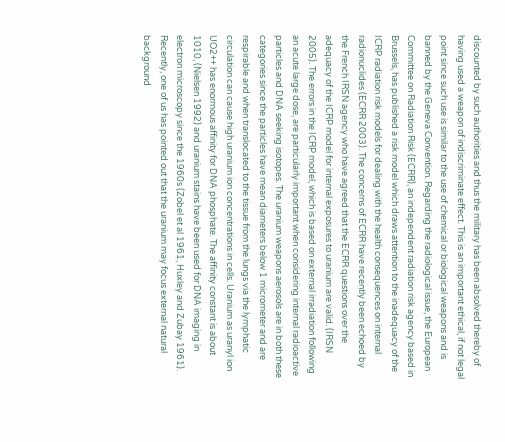discounted by such authorities and thus the military has been absolved thereby of having used a weapon of indiscriminate effect. This is an important ethical, if not legal point since such use is similar to the use of chemical or biological weapons and is banned by the Geneva Convention. Regarding the radiological issue, the European Committee on Radiation Risk (ECRR), an independent radiation risk agency based in Brussels, has published a risk model which draws attention to the inadequacy of the ICRP radiation risk models for dealing with the health consequences on internal radionuclides (ECRR 2003). The concerns of ECRR have recently been echoed by the French IRSN agency who have agreed that the ECRR questions over the adequacy of the ICRP model for internal exposures to uranium are valid. (IRSN 2005). The errors in the ICRP model, which is based on external irradiation following an acute large dose, are particularly important when considering internal radioactive particles and DNA seeking isotopes. The uranium weapons aerosols are in both these categories since the particles have mean diameters below 1 micrometer and are respirable and when translocated to the tissue from the lungs via the lymphatic circulation can cause high uranium ion concentrations in cells. Uranium as uranyl ion UO2++ has enormous affinity for DNA phosphate. The affinity constant is about 1010, (Nielsen 1992) and uranium stains have been used for DNA imaging in electron microscopy since the 1960s (Zobel et al 1961, Huxley and Zubay 1961). Recently, one of us has pointed out that the uranium may focus external natural background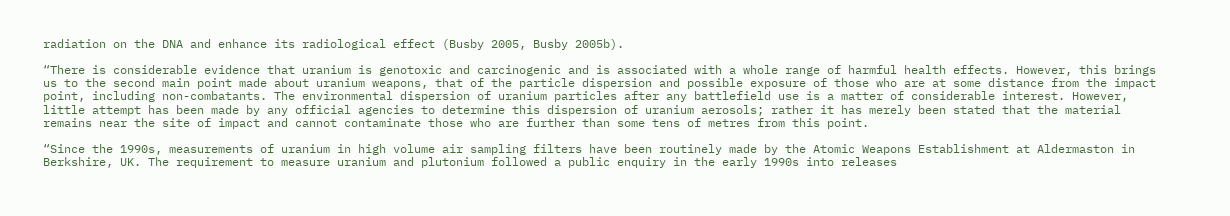radiation on the DNA and enhance its radiological effect (Busby 2005, Busby 2005b).

“There is considerable evidence that uranium is genotoxic and carcinogenic and is associated with a whole range of harmful health effects. However, this brings us to the second main point made about uranium weapons, that of the particle dispersion and possible exposure of those who are at some distance from the impact point, including non-combatants. The environmental dispersion of uranium particles after any battlefield use is a matter of considerable interest. However, little attempt has been made by any official agencies to determine this dispersion of uranium aerosols; rather it has merely been stated that the material remains near the site of impact and cannot contaminate those who are further than some tens of metres from this point.

“Since the 1990s, measurements of uranium in high volume air sampling filters have been routinely made by the Atomic Weapons Establishment at Aldermaston in Berkshire, UK. The requirement to measure uranium and plutonium followed a public enquiry in the early 1990s into releases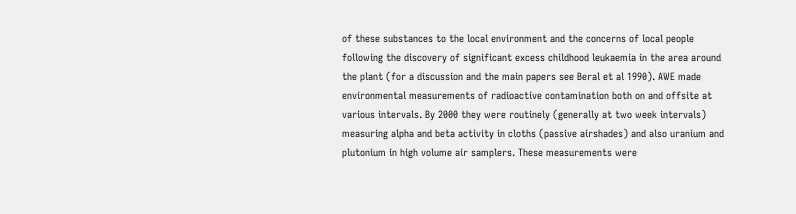of these substances to the local environment and the concerns of local people following the discovery of significant excess childhood leukaemia in the area around the plant (for a discussion and the main papers see Beral et al 1990). AWE made environmental measurements of radioactive contamination both on and offsite at various intervals. By 2000 they were routinely (generally at two week intervals) measuring alpha and beta activity in cloths (passive airshades) and also uranium and plutonium in high volume air samplers. These measurements were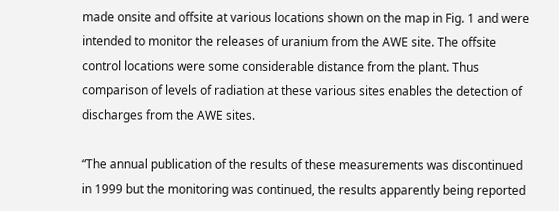made onsite and offsite at various locations shown on the map in Fig. 1 and were intended to monitor the releases of uranium from the AWE site. The offsite control locations were some considerable distance from the plant. Thus comparison of levels of radiation at these various sites enables the detection of discharges from the AWE sites.

“The annual publication of the results of these measurements was discontinued in 1999 but the monitoring was continued, the results apparently being reported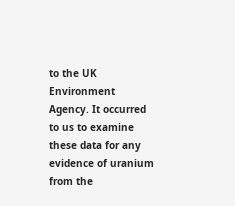to the UK Environment Agency. It occurred to us to examine these data for any evidence of uranium from the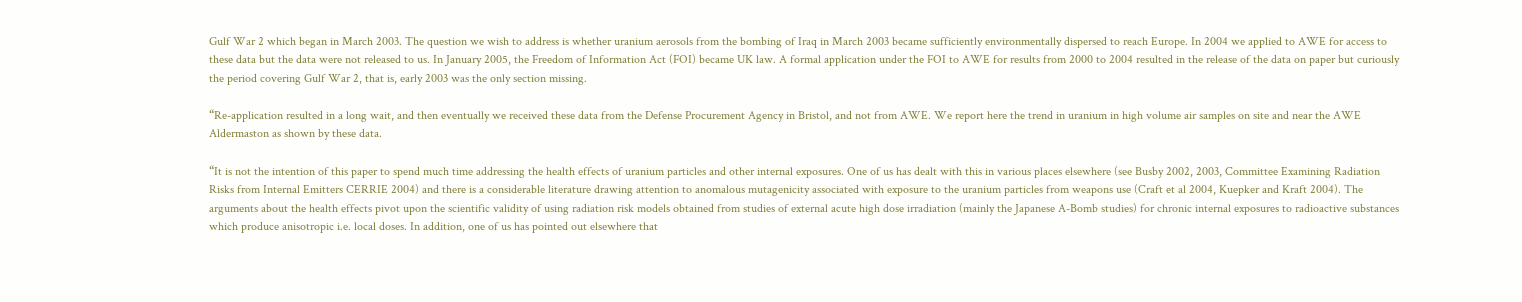Gulf War 2 which began in March 2003. The question we wish to address is whether uranium aerosols from the bombing of Iraq in March 2003 became sufficiently environmentally dispersed to reach Europe. In 2004 we applied to AWE for access to these data but the data were not released to us. In January 2005, the Freedom of Information Act (FOI) became UK law. A formal application under the FOI to AWE for results from 2000 to 2004 resulted in the release of the data on paper but curiously the period covering Gulf War 2, that is, early 2003 was the only section missing.

“Re-application resulted in a long wait, and then eventually we received these data from the Defense Procurement Agency in Bristol, and not from AWE. We report here the trend in uranium in high volume air samples on site and near the AWE Aldermaston as shown by these data.

“It is not the intention of this paper to spend much time addressing the health effects of uranium particles and other internal exposures. One of us has dealt with this in various places elsewhere (see Busby 2002, 2003, Committee Examining Radiation Risks from Internal Emitters CERRIE 2004) and there is a considerable literature drawing attention to anomalous mutagenicity associated with exposure to the uranium particles from weapons use (Craft et al 2004, Kuepker and Kraft 2004). The arguments about the health effects pivot upon the scientific validity of using radiation risk models obtained from studies of external acute high dose irradiation (mainly the Japanese A-Bomb studies) for chronic internal exposures to radioactive substances which produce anisotropic i.e. local doses. In addition, one of us has pointed out elsewhere that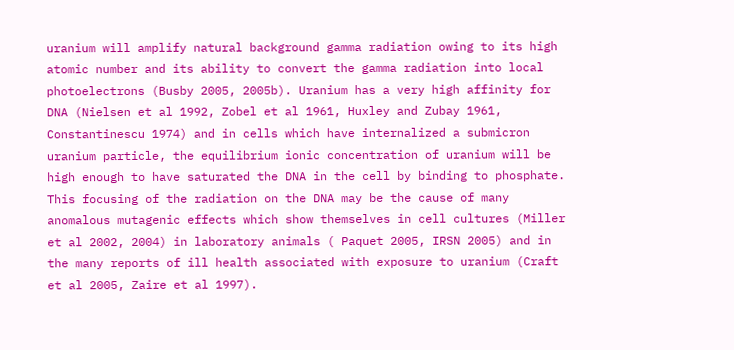uranium will amplify natural background gamma radiation owing to its high atomic number and its ability to convert the gamma radiation into local photoelectrons (Busby 2005, 2005b). Uranium has a very high affinity for DNA (Nielsen et al 1992, Zobel et al 1961, Huxley and Zubay 1961, Constantinescu 1974) and in cells which have internalized a submicron uranium particle, the equilibrium ionic concentration of uranium will be high enough to have saturated the DNA in the cell by binding to phosphate. This focusing of the radiation on the DNA may be the cause of many anomalous mutagenic effects which show themselves in cell cultures (Miller et al 2002, 2004) in laboratory animals ( Paquet 2005, IRSN 2005) and in the many reports of ill health associated with exposure to uranium (Craft et al 2005, Zaire et al 1997).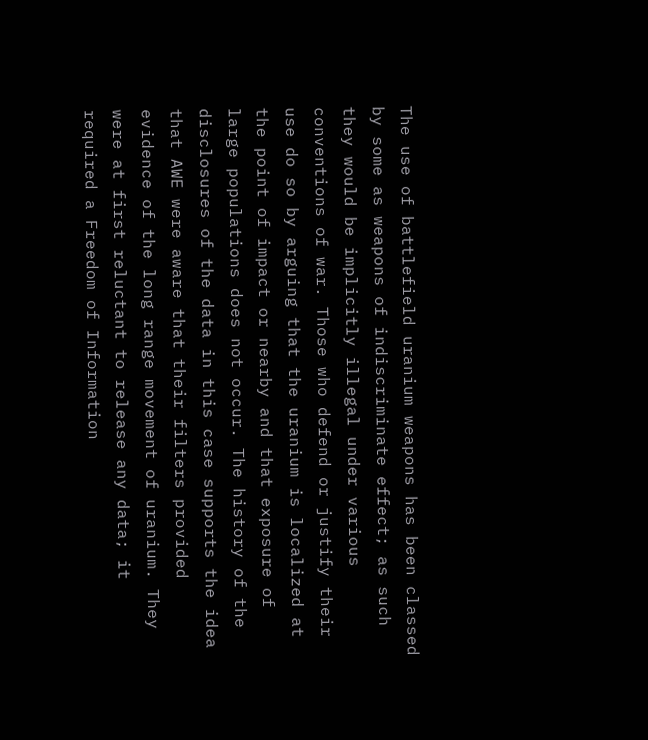The use of battlefield uranium weapons has been classed by some as weapons of indiscriminate effect; as such they would be implicitly illegal under various conventions of war. Those who defend or justify their use do so by arguing that the uranium is localized at the point of impact or nearby and that exposure of large populations does not occur. The history of the disclosures of the data in this case supports the idea that AWE were aware that their filters provided evidence of the long range movement of uranium. They were at first reluctant to release any data; it required a Freedom of Information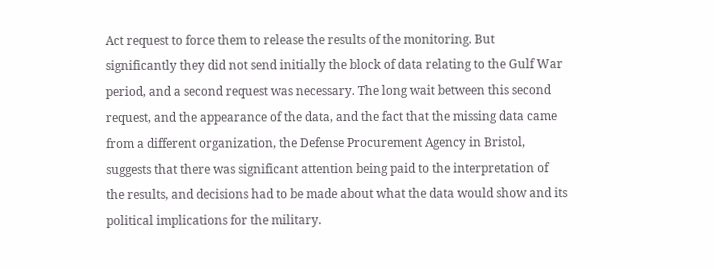Act request to force them to release the results of the monitoring. But significantly they did not send initially the block of data relating to the Gulf War period, and a second request was necessary. The long wait between this second request, and the appearance of the data, and the fact that the missing data came from a different organization, the Defense Procurement Agency in Bristol, suggests that there was significant attention being paid to the interpretation of the results, and decisions had to be made about what the data would show and its political implications for the military.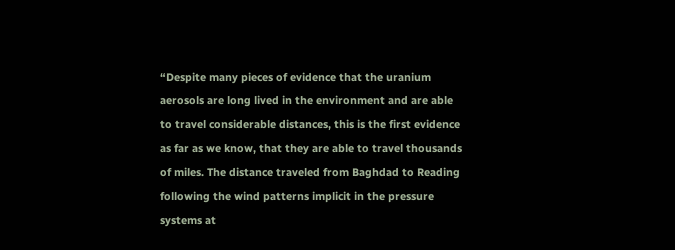“Despite many pieces of evidence that the uranium aerosols are long lived in the environment and are able to travel considerable distances, this is the first evidence as far as we know, that they are able to travel thousands of miles. The distance traveled from Baghdad to Reading following the wind patterns implicit in the pressure systems at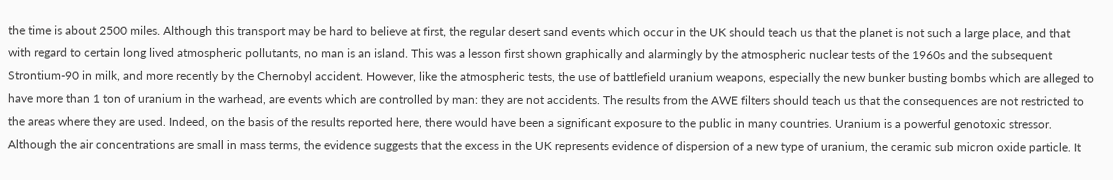the time is about 2500 miles. Although this transport may be hard to believe at first, the regular desert sand events which occur in the UK should teach us that the planet is not such a large place, and that with regard to certain long lived atmospheric pollutants, no man is an island. This was a lesson first shown graphically and alarmingly by the atmospheric nuclear tests of the 1960s and the subsequent Strontium-90 in milk, and more recently by the Chernobyl accident. However, like the atmospheric tests, the use of battlefield uranium weapons, especially the new bunker busting bombs which are alleged to have more than 1 ton of uranium in the warhead, are events which are controlled by man: they are not accidents. The results from the AWE filters should teach us that the consequences are not restricted to the areas where they are used. Indeed, on the basis of the results reported here, there would have been a significant exposure to the public in many countries. Uranium is a powerful genotoxic stressor. Although the air concentrations are small in mass terms, the evidence suggests that the excess in the UK represents evidence of dispersion of a new type of uranium, the ceramic sub micron oxide particle. It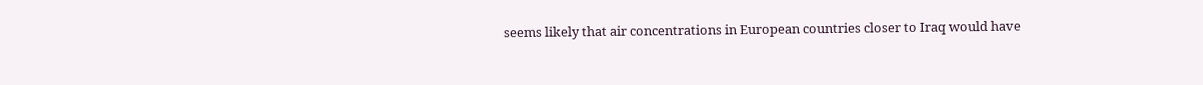seems likely that air concentrations in European countries closer to Iraq would have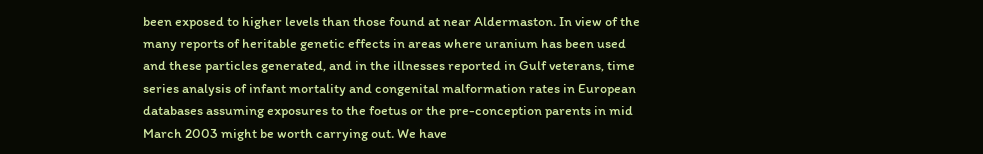been exposed to higher levels than those found at near Aldermaston. In view of the many reports of heritable genetic effects in areas where uranium has been used and these particles generated, and in the illnesses reported in Gulf veterans, time series analysis of infant mortality and congenital malformation rates in European databases assuming exposures to the foetus or the pre-conception parents in mid March 2003 might be worth carrying out. We have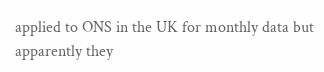applied to ONS in the UK for monthly data but apparently they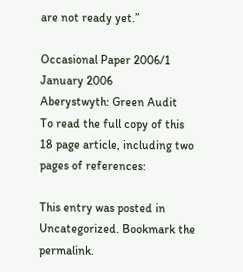are not ready yet.”

Occasional Paper 2006/1
January 2006
Aberystwyth: Green Audit
To read the full copy of this 18 page article, including two pages of references:

This entry was posted in Uncategorized. Bookmark the permalink.